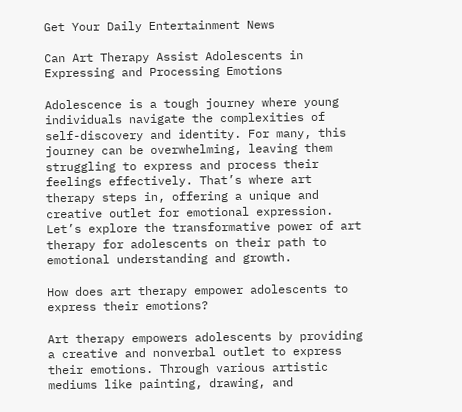Get Your Daily Entertainment News

Can Art Therapy Assist Adolescents in Expressing and Processing Emotions

Adolescence is a tough journey where young individuals navigate the complexities of self-discovery and identity. For many, this journey can be overwhelming, leaving them struggling to express and process their feelings effectively. That’s where art therapy steps in, offering a unique and creative outlet for emotional expression. Let’s explore the transformative power of art therapy for adolescents on their path to emotional understanding and growth.

How does art therapy empower adolescents to express their emotions?

Art therapy empowers adolescents by providing a creative and nonverbal outlet to express their emotions. Through various artistic mediums like painting, drawing, and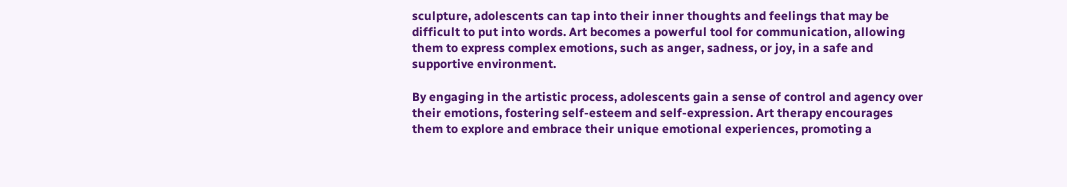sculpture, adolescents can tap into their inner thoughts and feelings that may be difficult to put into words. Art becomes a powerful tool for communication, allowing them to express complex emotions, such as anger, sadness, or joy, in a safe and supportive environment.

By engaging in the artistic process, adolescents gain a sense of control and agency over their emotions, fostering self-esteem and self-expression. Art therapy encourages them to explore and embrace their unique emotional experiences, promoting a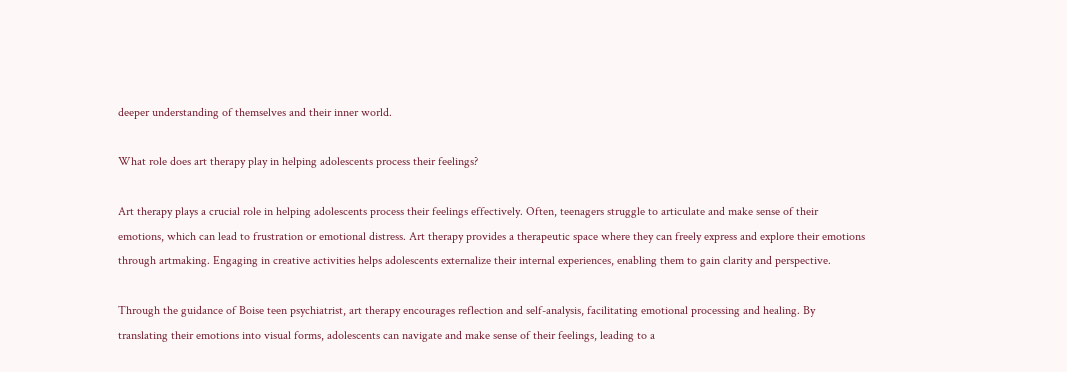deeper understanding of themselves and their inner world.

What role does art therapy play in helping adolescents process their feelings?

Art therapy plays a crucial role in helping adolescents process their feelings effectively. Often, teenagers struggle to articulate and make sense of their emotions, which can lead to frustration or emotional distress. Art therapy provides a therapeutic space where they can freely express and explore their emotions through artmaking. Engaging in creative activities helps adolescents externalize their internal experiences, enabling them to gain clarity and perspective.

Through the guidance of Boise teen psychiatrist, art therapy encourages reflection and self-analysis, facilitating emotional processing and healing. By translating their emotions into visual forms, adolescents can navigate and make sense of their feelings, leading to a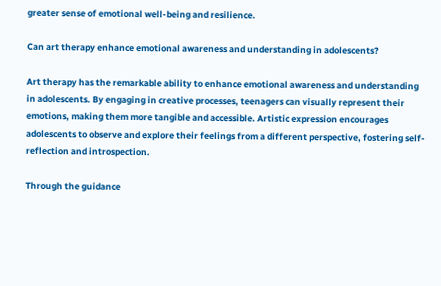greater sense of emotional well-being and resilience.

Can art therapy enhance emotional awareness and understanding in adolescents?

Art therapy has the remarkable ability to enhance emotional awareness and understanding in adolescents. By engaging in creative processes, teenagers can visually represent their emotions, making them more tangible and accessible. Artistic expression encourages adolescents to observe and explore their feelings from a different perspective, fostering self-reflection and introspection.

Through the guidance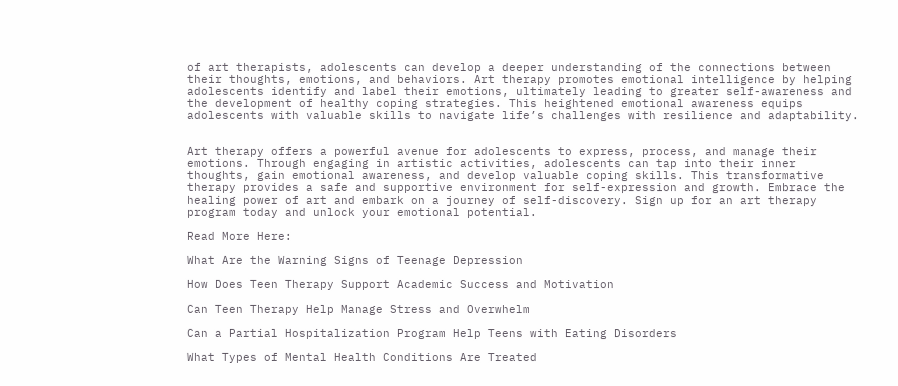of art therapists, adolescents can develop a deeper understanding of the connections between their thoughts, emotions, and behaviors. Art therapy promotes emotional intelligence by helping adolescents identify and label their emotions, ultimately leading to greater self-awareness and the development of healthy coping strategies. This heightened emotional awareness equips adolescents with valuable skills to navigate life’s challenges with resilience and adaptability.


Art therapy offers a powerful avenue for adolescents to express, process, and manage their emotions. Through engaging in artistic activities, adolescents can tap into their inner thoughts, gain emotional awareness, and develop valuable coping skills. This transformative therapy provides a safe and supportive environment for self-expression and growth. Embrace the healing power of art and embark on a journey of self-discovery. Sign up for an art therapy program today and unlock your emotional potential.

Read More Here:

What Are the Warning Signs of Teenage Depression

How Does Teen Therapy Support Academic Success and Motivation

Can Teen Therapy Help Manage Stress and Overwhelm

Can a Partial Hospitalization Program Help Teens with Eating Disorders

What Types of Mental Health Conditions Are Treated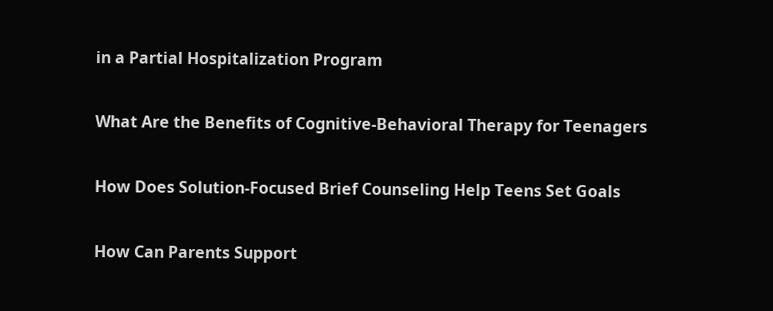in a Partial Hospitalization Program

What Are the Benefits of Cognitive-Behavioral Therapy for Teenagers

How Does Solution-Focused Brief Counseling Help Teens Set Goals

How Can Parents Support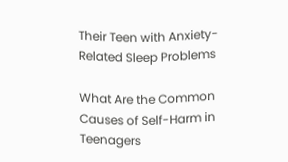Their Teen with Anxiety-Related Sleep Problems

What Are the Common Causes of Self-Harm in Teenagers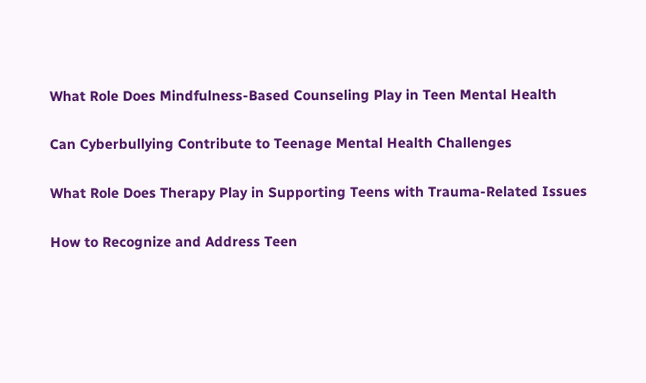What Role Does Mindfulness-Based Counseling Play in Teen Mental Health

Can Cyberbullying Contribute to Teenage Mental Health Challenges

What Role Does Therapy Play in Supporting Teens with Trauma-Related Issues

How to Recognize and Address Teen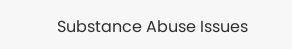Substance Abuse Issues